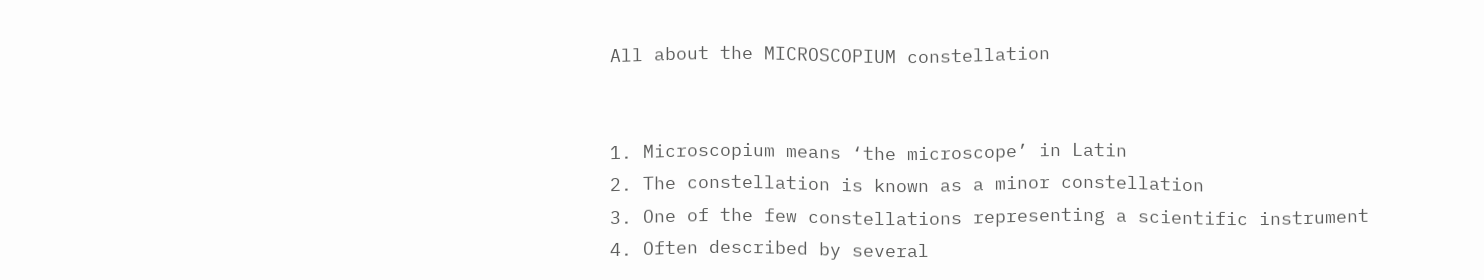All about the MICROSCOPIUM constellation


1. Microscopium means ‘the microscope’ in Latin
2. The constellation is known as a minor constellation
3. One of the few constellations representing a scientific instrument
4. Often described by several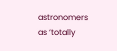astronomers as ‘totally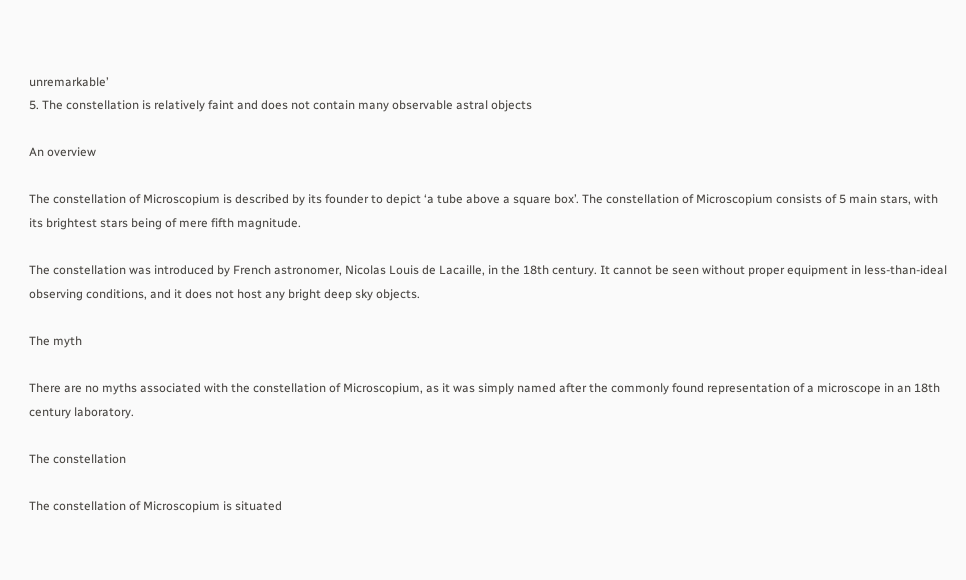unremarkable’
5. The constellation is relatively faint and does not contain many observable astral objects

An overview

The constellation of Microscopium is described by its founder to depict ‘a tube above a square box’. The constellation of Microscopium consists of 5 main stars, with its brightest stars being of mere fifth magnitude.

The constellation was introduced by French astronomer, Nicolas Louis de Lacaille, in the 18th century. It cannot be seen without proper equipment in less-than-ideal observing conditions, and it does not host any bright deep sky objects.

The myth

There are no myths associated with the constellation of Microscopium, as it was simply named after the commonly found representation of a microscope in an 18th century laboratory.

The constellation

The constellation of Microscopium is situated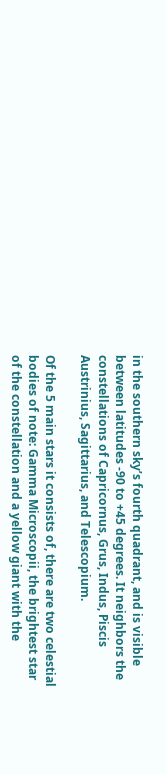in the southern sky’s fourth quadrant, and is visible between latitudes -90 to +45 degrees. It neighbors the constellations of Capricornus, Grus, Indus, Piscis Austrinius, Sagittarius, and Telescopium.

Of the 5 main stars it consists of, there are two celestial bodies of note: Gamma Microscopii, the brightest star of the constellation and a yellow giant with the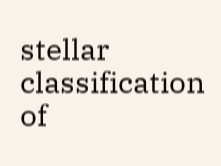stellar classification of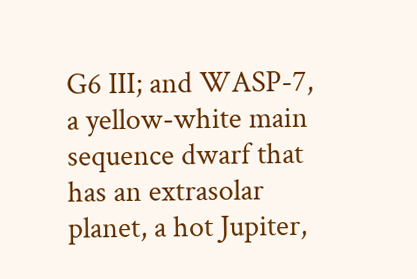G6 III; and WASP-7, a yellow-white main sequence dwarf that has an extrasolar planet, a hot Jupiter,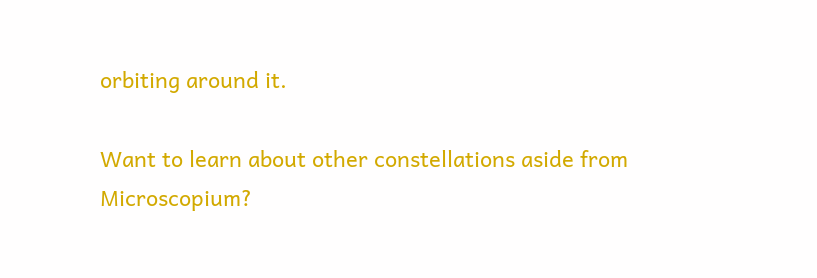orbiting around it.

Want to learn about other constellations aside from Microscopium?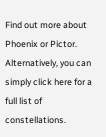Find out more about Phoenix or Pictor. Alternatively, you can simply click here for a full list of constellations.